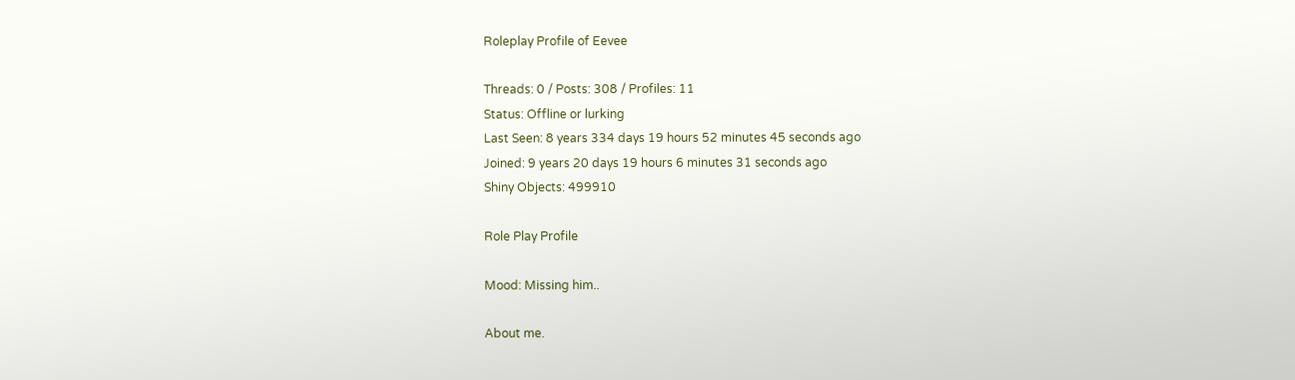Roleplay Profile of Eevee

Threads: 0 / Posts: 308 / Profiles: 11
Status: Offline or lurking
Last Seen: 8 years 334 days 19 hours 52 minutes 45 seconds ago
Joined: 9 years 20 days 19 hours 6 minutes 31 seconds ago
Shiny Objects: 499910

Role Play Profile

Mood: Missing him..

About me.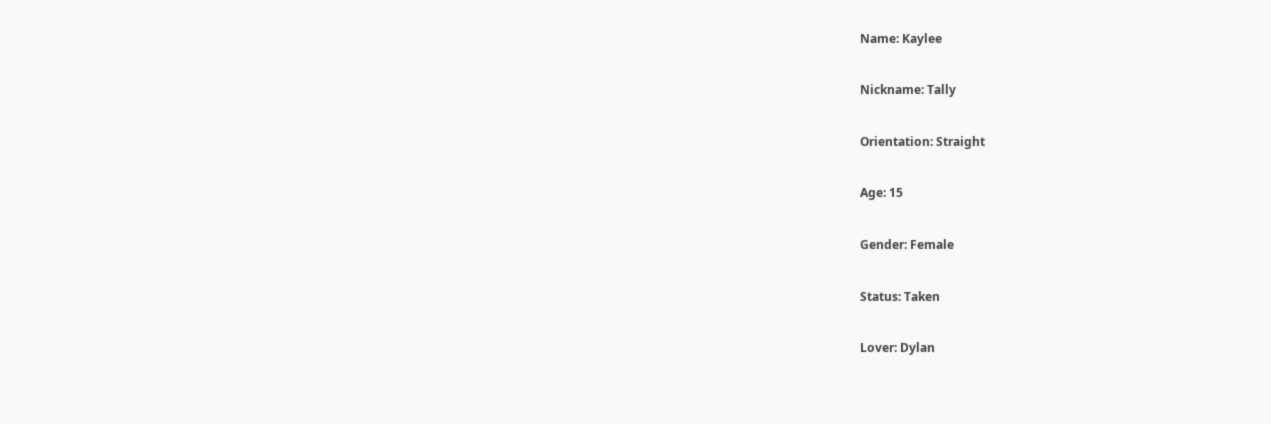Name: Kaylee

Nickname: Tally

Orientation: Straight

Age: 15

Gender: Female

Status: Taken

Lover: Dylan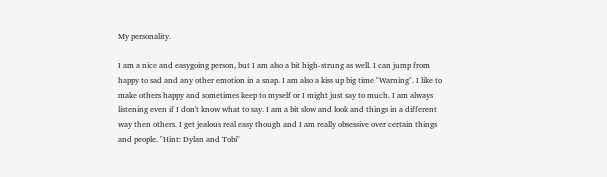My personality.

I am a nice and easygoing person, but I am also a bit high-strung as well. I can jump from happy to sad and any other emotion in a snap. I am also a kiss up big time "Warning". I like to make others happy and sometimes keep to myself or I might just say to much. I am always listening even if I don't know what to say. I am a bit slow and look and things in a different way then others. I get jealous real easy though and I am really obsessive over certain things and people. "Hint: Dylan and Tobi"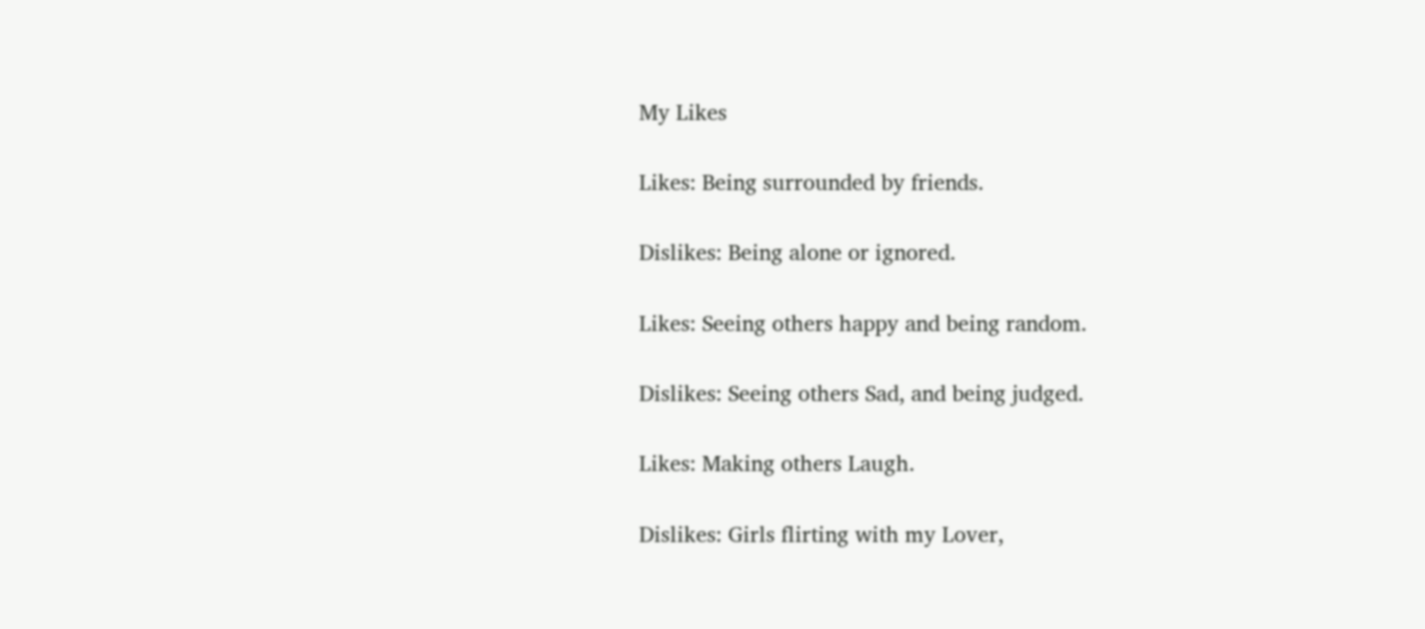My Likes

Likes: Being surrounded by friends.

Dislikes: Being alone or ignored.

Likes: Seeing others happy and being random.

Dislikes: Seeing others Sad, and being judged.

Likes: Making others Laugh.

Dislikes: Girls flirting with my Lover,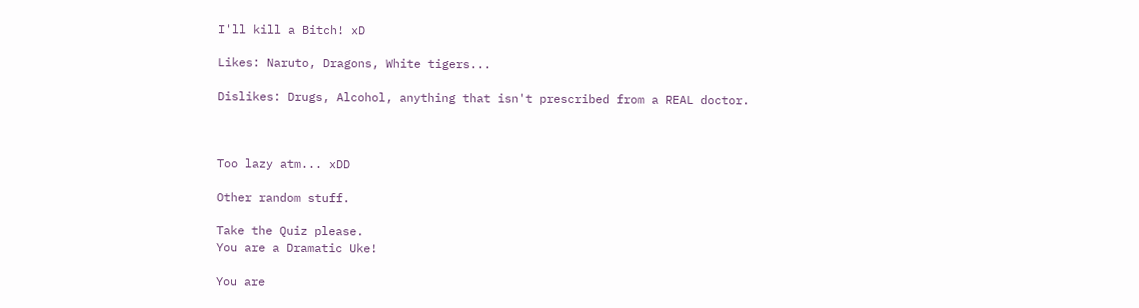I'll kill a Bitch! xD

Likes: Naruto, Dragons, White tigers...

Dislikes: Drugs, Alcohol, anything that isn't prescribed from a REAL doctor.



Too lazy atm... xDD

Other random stuff.

Take the Quiz please.
You are a Dramatic Uke!

You are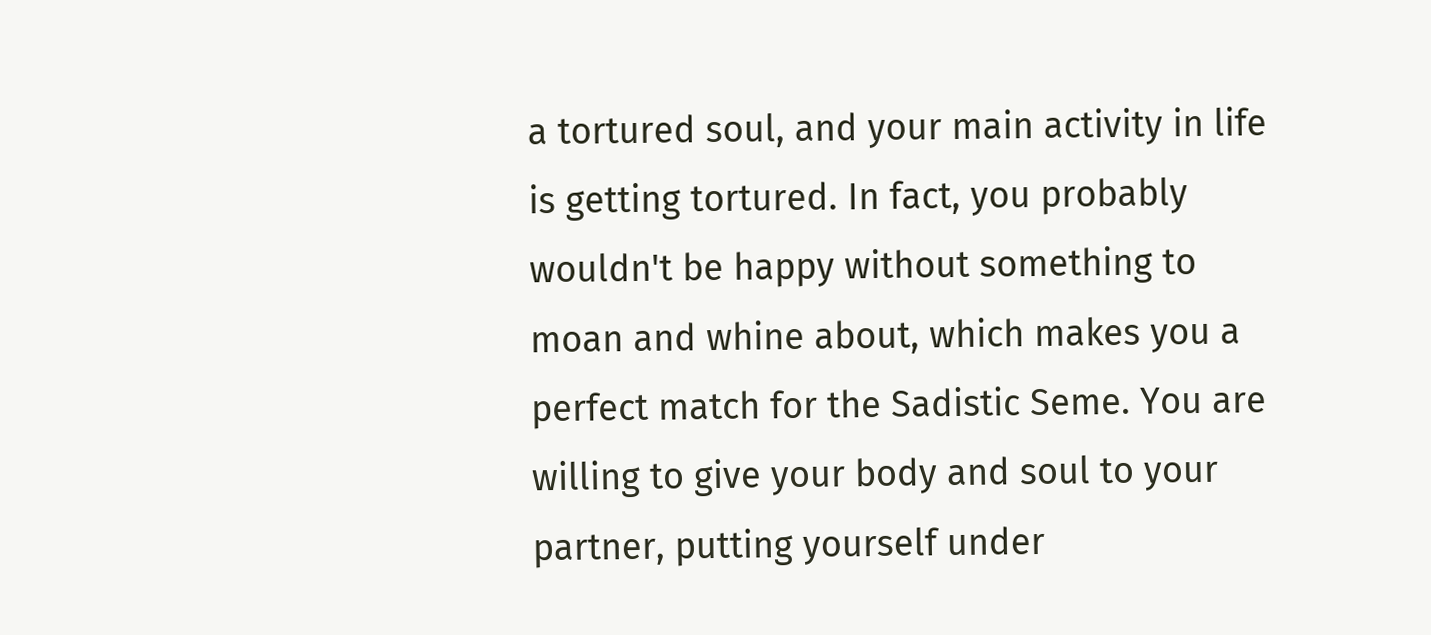a tortured soul, and your main activity in life is getting tortured. In fact, you probably wouldn't be happy without something to moan and whine about, which makes you a perfect match for the Sadistic Seme. You are willing to give your body and soul to your partner, putting yourself under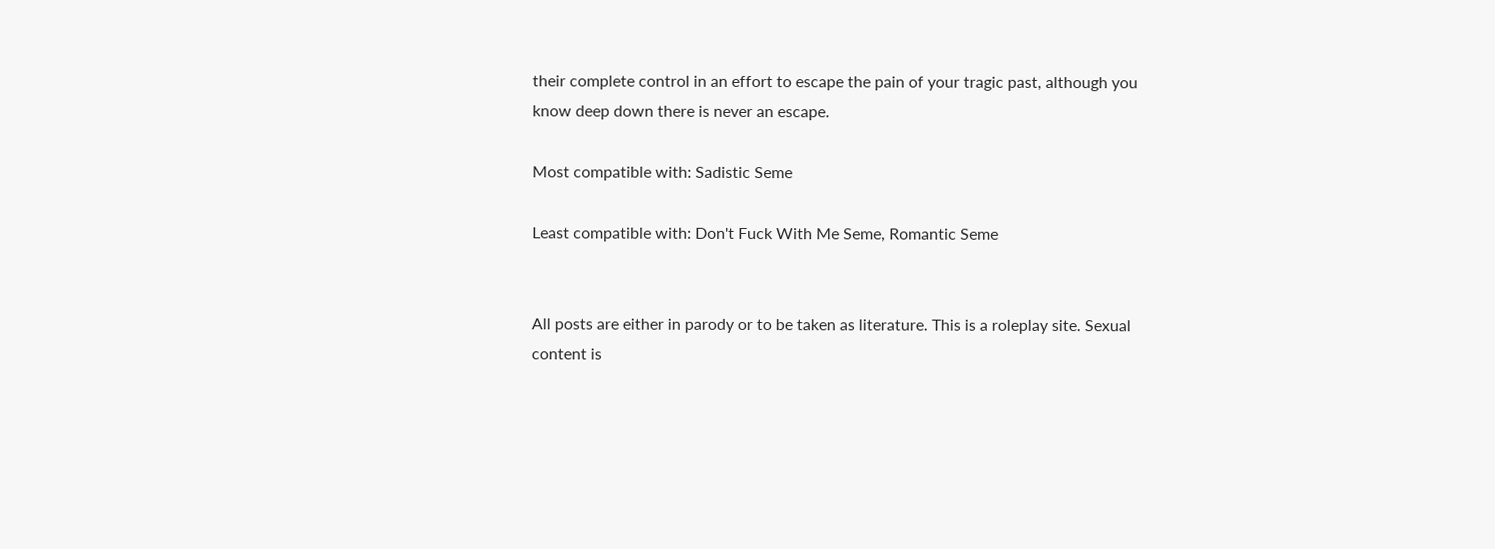their complete control in an effort to escape the pain of your tragic past, although you know deep down there is never an escape.

Most compatible with: Sadistic Seme

Least compatible with: Don't Fuck With Me Seme, Romantic Seme


All posts are either in parody or to be taken as literature. This is a roleplay site. Sexual content is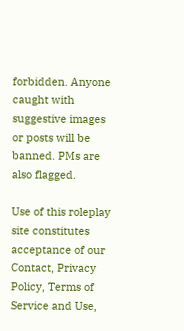forbidden. Anyone caught with suggestive images or posts will be banned. PMs are also flagged.

Use of this roleplay site constitutes acceptance of our
Contact, Privacy Policy, Terms of Service and Use,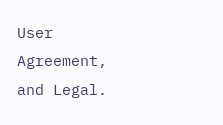User Agreement, and Legal.